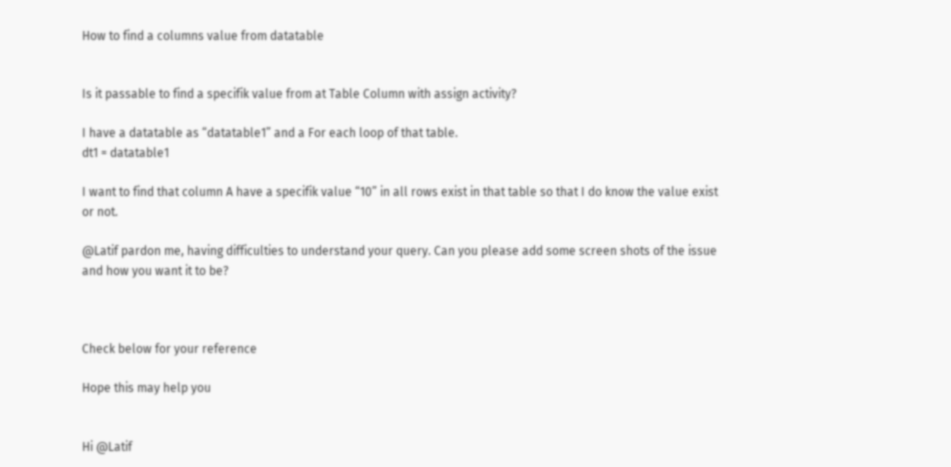How to find a columns value from datatable


Is it passable to find a specifik value from at Table Column with assign activity?

I have a datatable as “datatable1” and a For each loop of that table.
dt1 = datatable1

I want to find that column A have a specifik value “10” in all rows exist in that table so that I do know the value exist or not.

@Latif pardon me, having difficulties to understand your query. Can you please add some screen shots of the issue and how you want it to be?



Check below for your reference

Hope this may help you


Hi @Latif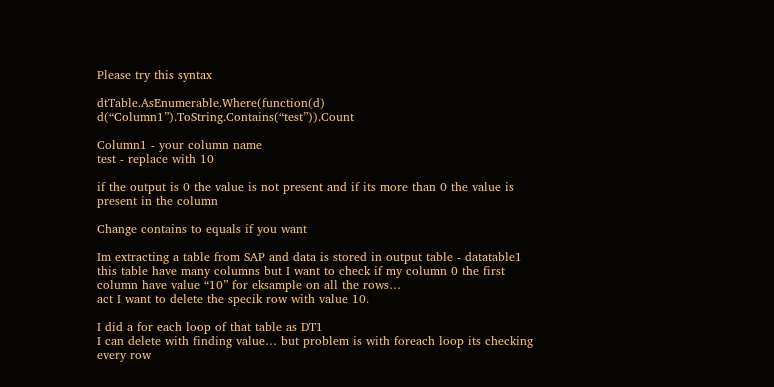Please try this syntax

dtTable.AsEnumerable.Where(function(d) d(“Column1”).ToString.Contains(“test”)).Count

Column1 - your column name
test - replace with 10

if the output is 0 the value is not present and if its more than 0 the value is present in the column

Change contains to equals if you want

Im extracting a table from SAP and data is stored in output table - datatable1
this table have many columns but I want to check if my column 0 the first column have value “10” for eksample on all the rows…
act I want to delete the specik row with value 10.

I did a for each loop of that table as DT1
I can delete with finding value… but problem is with foreach loop its checking every row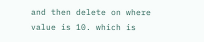and then delete on where value is 10. which is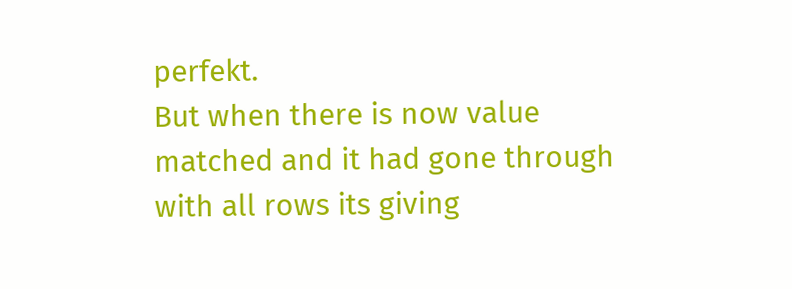perfekt.
But when there is now value matched and it had gone through with all rows its giving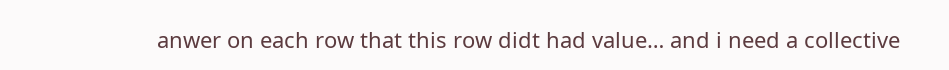anwer on each row that this row didt had value… and i need a collective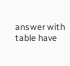answer with table have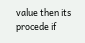value then its procede if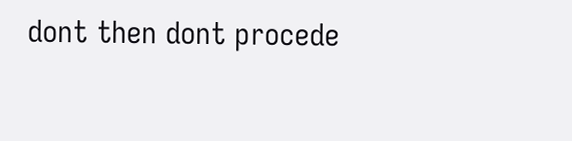dont then dont procede